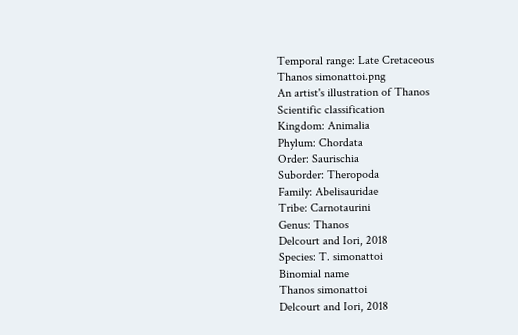Temporal range: Late Cretaceous
Thanos simonattoi.png
An artist's illustration of Thanos
Scientific classification
Kingdom: Animalia
Phylum: Chordata
Order: Saurischia
Suborder: Theropoda
Family: Abelisauridae
Tribe: Carnotaurini
Genus: Thanos
Delcourt and Iori, 2018
Species: T. simonattoi
Binomial name
Thanos simonattoi
Delcourt and Iori, 2018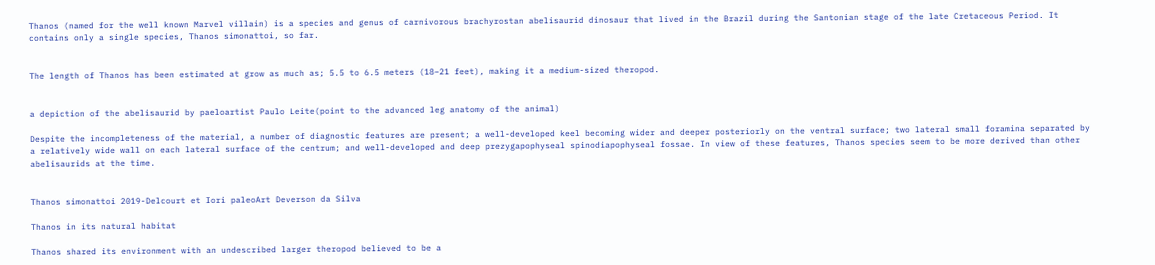Thanos (named for the well known Marvel villain) is a species and genus of carnivorous brachyrostan abelisaurid dinosaur that lived in the Brazil during the Santonian stage of the late Cretaceous Period. It contains only a single species, Thanos simonattoi, so far.


The length of Thanos has been estimated at grow as much as; 5.5 to 6.5 meters (18–21 feet), making it a medium-sized theropod.


a depiction of the abelisaurid by paeloartist Paulo Leite(point to the advanced leg anatomy of the animal)

Despite the incompleteness of the material, a number of diagnostic features are present; a well-developed keel becoming wider and deeper posteriorly on the ventral surface; two lateral small foramina separated by a relatively wide wall on each lateral surface of the centrum; and well-developed and deep prezygapophyseal spinodiapophyseal fossae. In view of these features, Thanos species seem to be more derived than other abelisaurids at the time.


Thanos simonattoi 2019-Delcourt et Iori paleoArt Deverson da Silva

Thanos in its natural habitat

Thanos shared its environment with an undescribed larger theropod believed to be a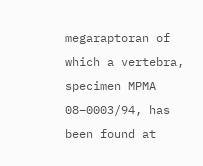megaraptoran of which a vertebra, specimen MPMA 08–0003/94, has been found at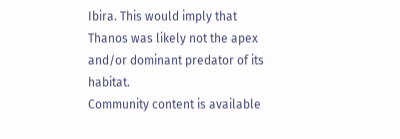Ibira. This would imply that Thanos was likely not the apex and/or dominant predator of its habitat.
Community content is available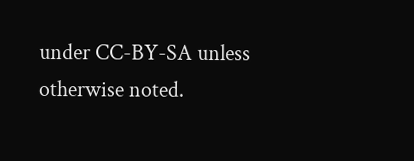under CC-BY-SA unless otherwise noted.